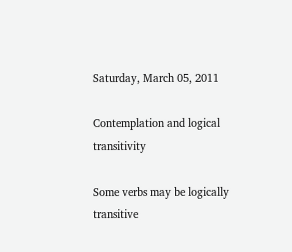Saturday, March 05, 2011

Contemplation and logical transitivity

Some verbs may be logically transitive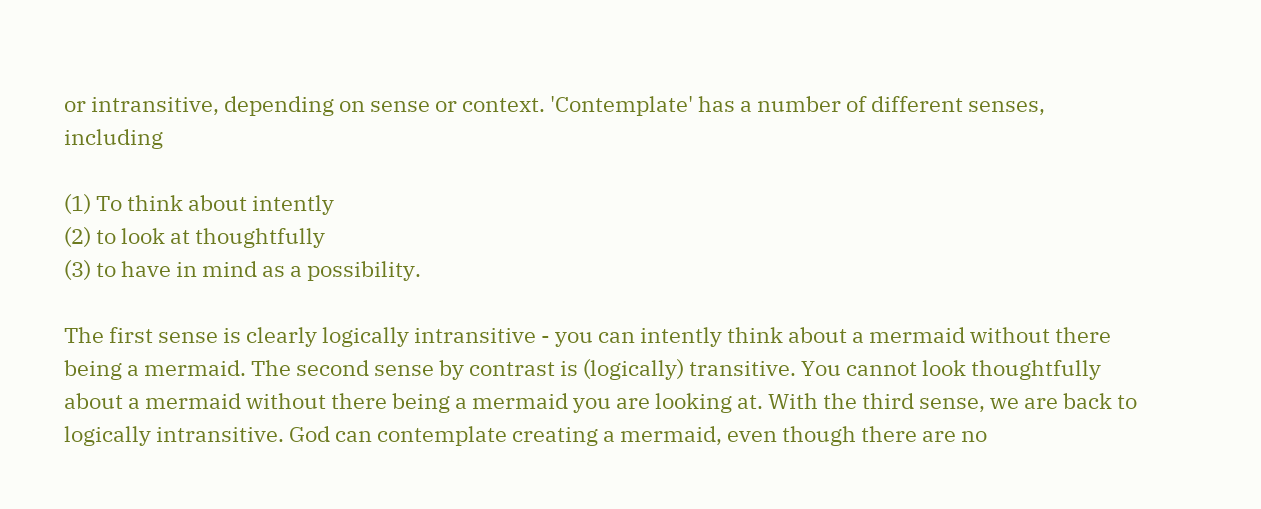or intransitive, depending on sense or context. 'Contemplate' has a number of different senses, including

(1) To think about intently
(2) to look at thoughtfully
(3) to have in mind as a possibility.

The first sense is clearly logically intransitive - you can intently think about a mermaid without there being a mermaid. The second sense by contrast is (logically) transitive. You cannot look thoughtfully about a mermaid without there being a mermaid you are looking at. With the third sense, we are back to logically intransitive. God can contemplate creating a mermaid, even though there are no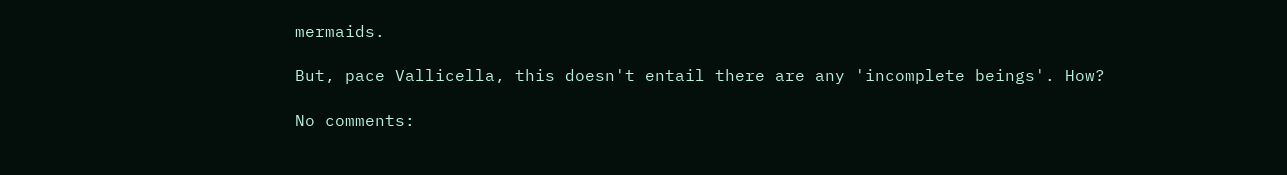mermaids.

But, pace Vallicella, this doesn't entail there are any 'incomplete beings'. How?

No comments: